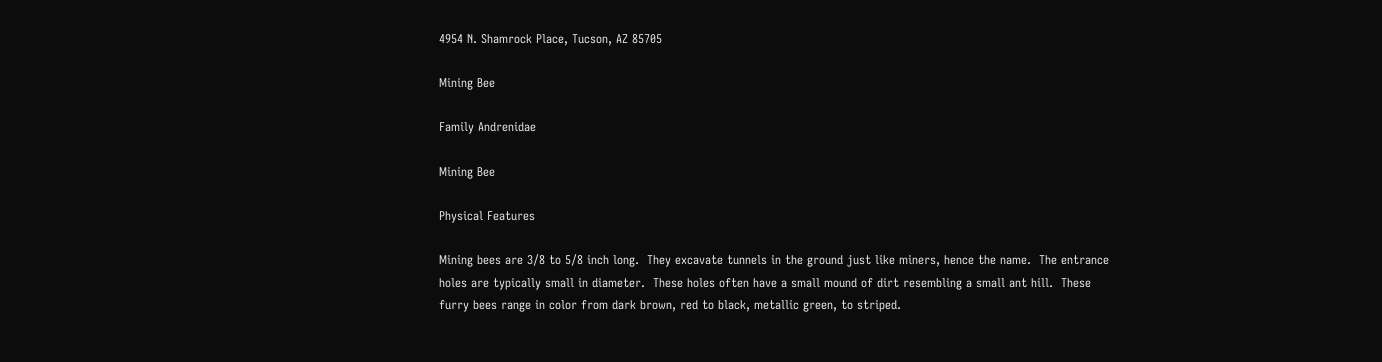4954 N. Shamrock Place, Tucson, AZ 85705

Mining Bee

Family Andrenidae

Mining Bee

Physical Features

Mining bees are 3/8 to 5/8 inch long.  They excavate tunnels in the ground just like miners, hence the name.  The entrance holes are typically small in diameter.  These holes often have a small mound of dirt resembling a small ant hill.  These furry bees range in color from dark brown, red to black, metallic green, to striped.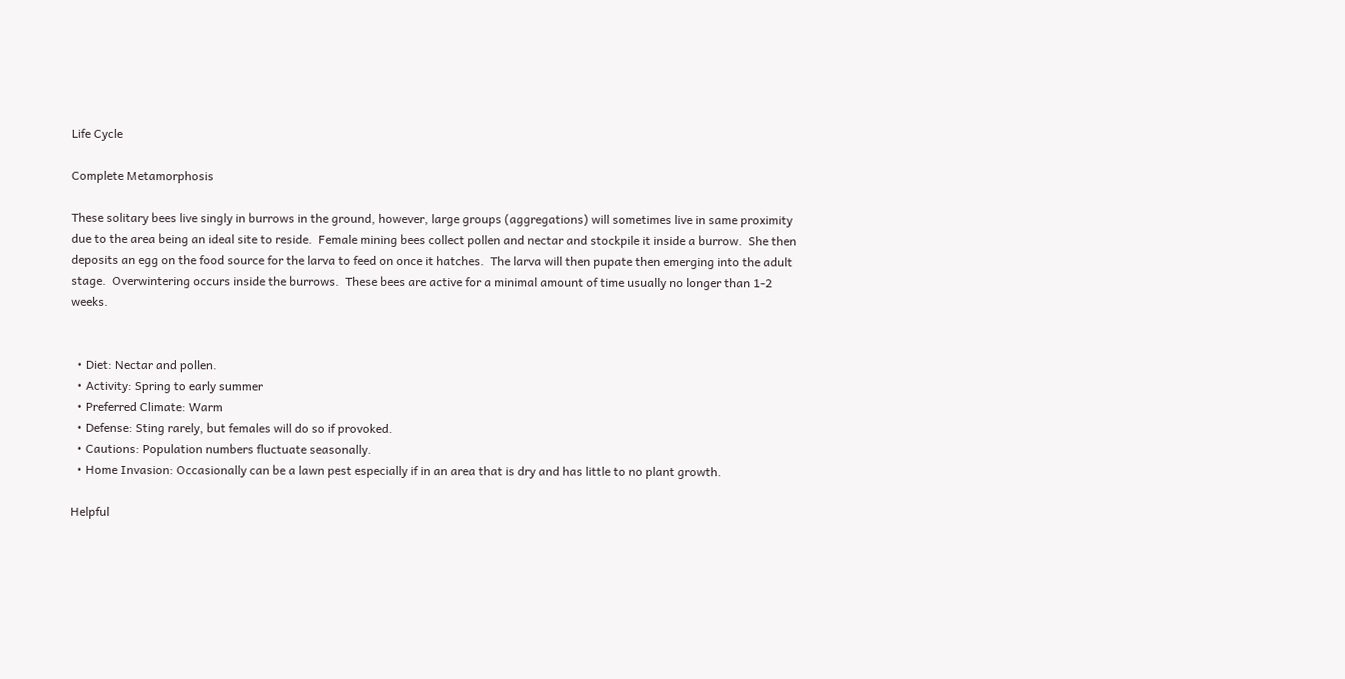Life Cycle

Complete Metamorphosis

These solitary bees live singly in burrows in the ground, however, large groups (aggregations) will sometimes live in same proximity due to the area being an ideal site to reside.  Female mining bees collect pollen and nectar and stockpile it inside a burrow.  She then deposits an egg on the food source for the larva to feed on once it hatches.  The larva will then pupate then emerging into the adult stage.  Overwintering occurs inside the burrows.  These bees are active for a minimal amount of time usually no longer than 1-2 weeks.


  • Diet: Nectar and pollen.
  • Activity: Spring to early summer
  • Preferred Climate: Warm
  • Defense: Sting rarely, but females will do so if provoked.
  • Cautions: Population numbers fluctuate seasonally.
  • Home Invasion: Occasionally can be a lawn pest especially if in an area that is dry and has little to no plant growth.

Helpful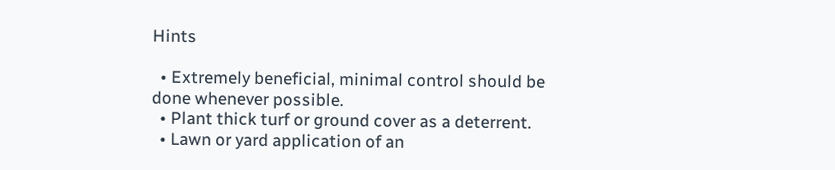Hints

  • Extremely beneficial, minimal control should be done whenever possible.
  • Plant thick turf or ground cover as a deterrent.
  • Lawn or yard application of an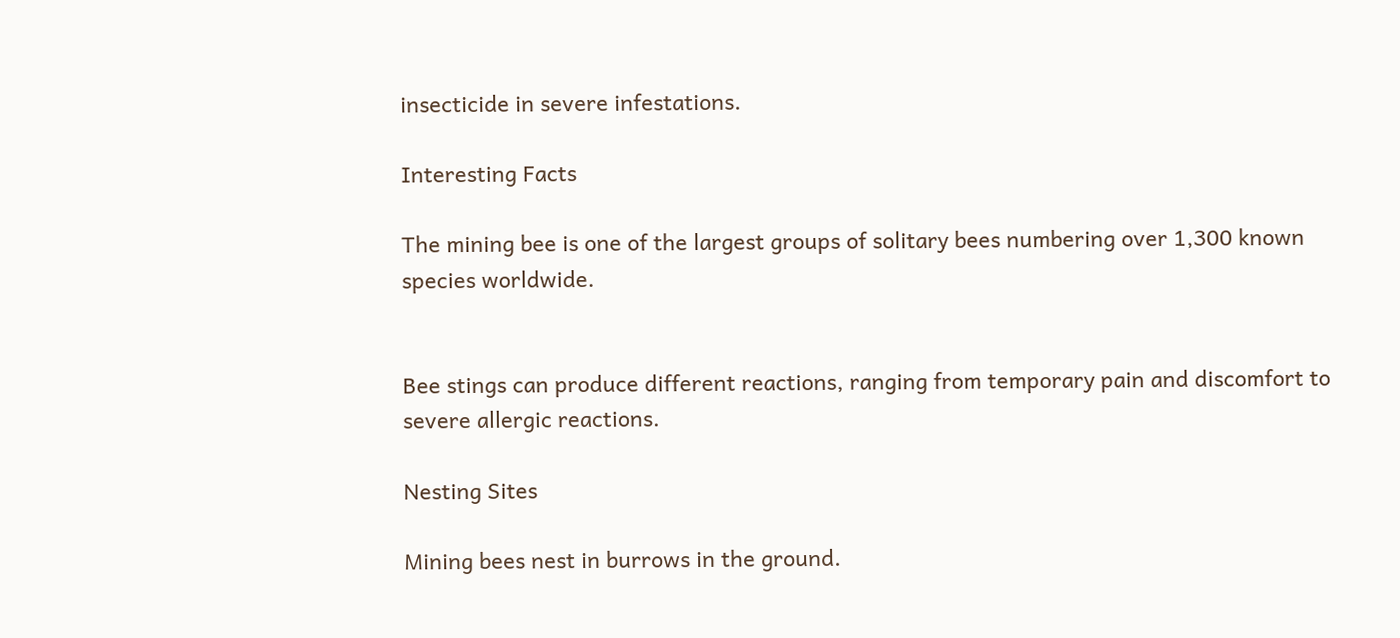insecticide in severe infestations.

Interesting Facts

The mining bee is one of the largest groups of solitary bees numbering over 1,300 known species worldwide.


Bee stings can produce different reactions, ranging from temporary pain and discomfort to severe allergic reactions.

Nesting Sites

Mining bees nest in burrows in the ground.